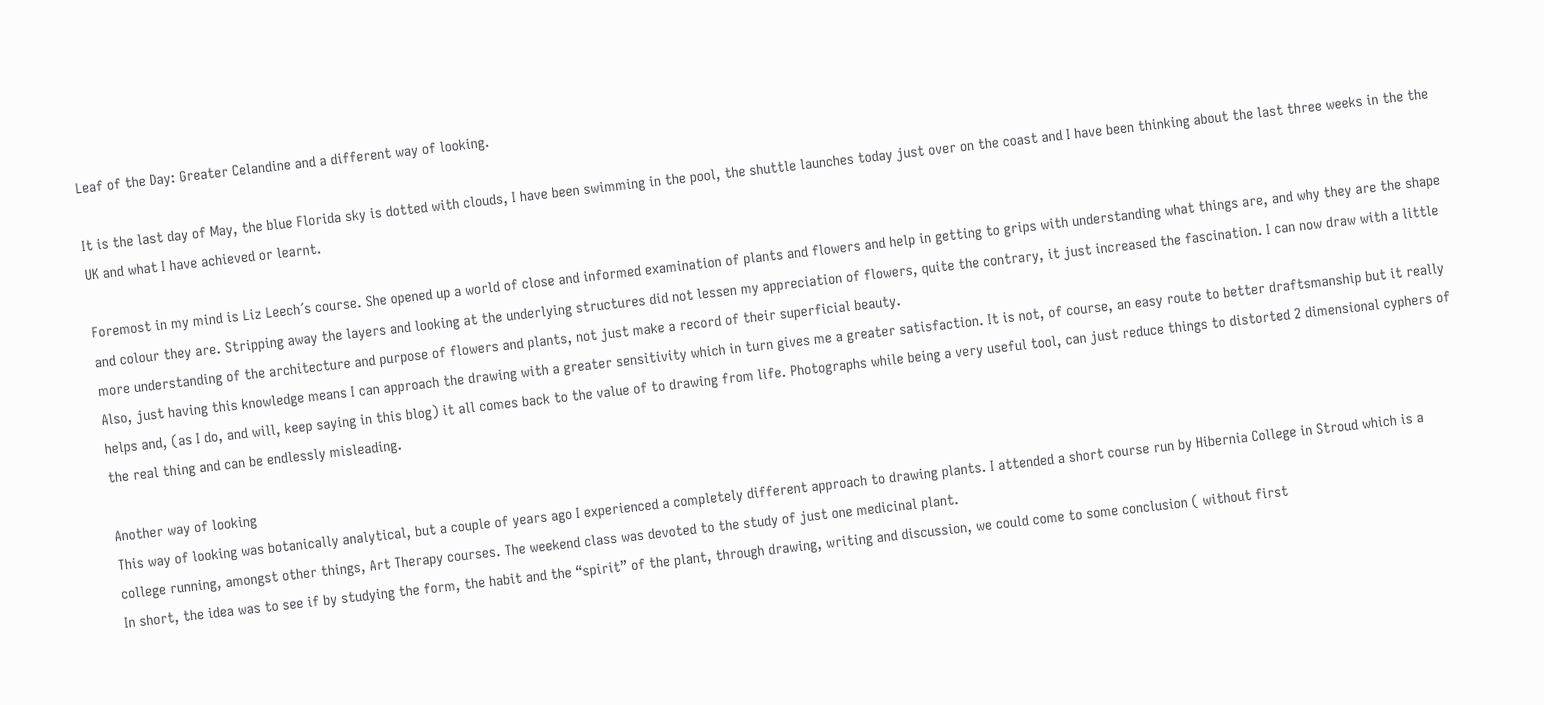Leaf of the Day: Greater Celandine and a different way of looking.

It is the last day of May, the blue Florida sky is dotted with clouds, I have been swimming in the pool, the shuttle launches today just over on the coast and I have been thinking about the last three weeks in the the UK and what I have achieved or learnt.

Foremost in my mind is Liz Leech´s course. She opened up a world of close and informed examination of plants and flowers and help in getting to grips with understanding what things are, and why they are the shape and colour they are. Stripping away the layers and looking at the underlying structures did not lessen my appreciation of flowers, quite the contrary, it just increased the fascination. I can now draw with a little more understanding of the architecture and purpose of flowers and plants, not just make a record of their superficial beauty.
Also, just having this knowledge means I can approach the drawing with a greater sensitivity which in turn gives me a greater satisfaction. It is not, of course, an easy route to better draftsmanship but it really helps and, (as I do, and will, keep saying in this blog) it all comes back to the value of to drawing from life. Photographs while being a very useful tool, can just reduce things to distorted 2 dimensional cyphers of the real thing and can be endlessly misleading.

Another way of looking
This way of looking was botanically analytical, but a couple of years ago I experienced a completely different approach to drawing plants. I attended a short course run by Hibernia College in Stroud which is a college running, amongst other things, Art Therapy courses. The weekend class was devoted to the study of just one medicinal plant.
In short, the idea was to see if by studying the form, the habit and the “spirit” of the plant, through drawing, writing and discussion, we could come to some conclusion ( without first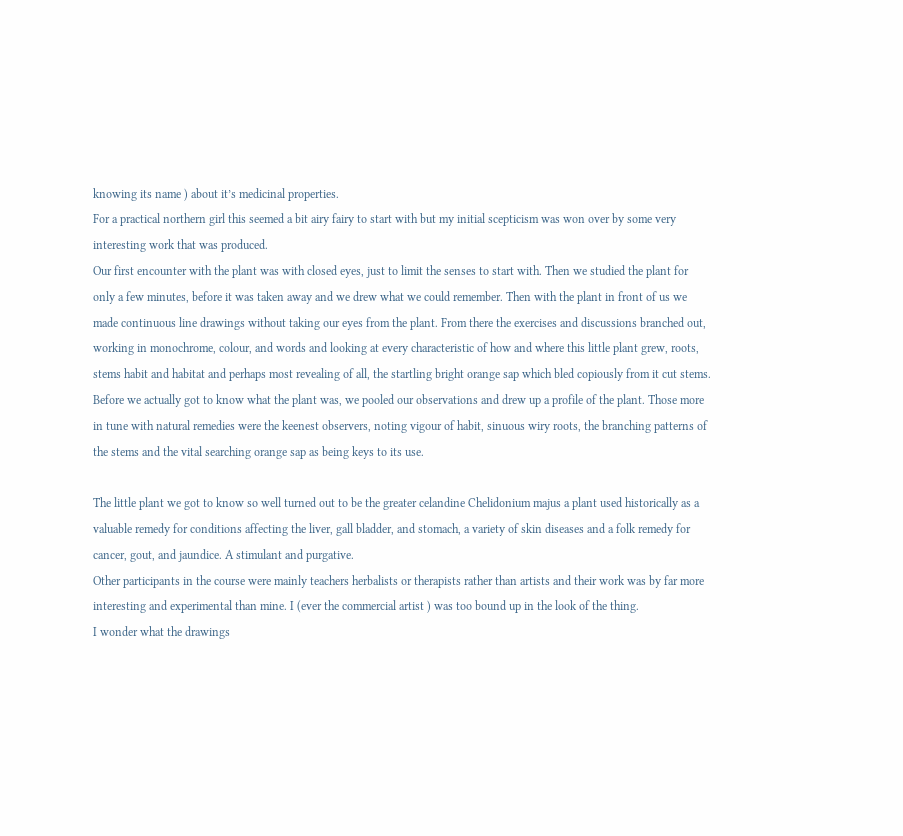knowing its name ) about it’s medicinal properties.
For a practical northern girl this seemed a bit airy fairy to start with but my initial scepticism was won over by some very interesting work that was produced.
Our first encounter with the plant was with closed eyes, just to limit the senses to start with. Then we studied the plant for only a few minutes, before it was taken away and we drew what we could remember. Then with the plant in front of us we made continuous line drawings without taking our eyes from the plant. From there the exercises and discussions branched out, working in monochrome, colour, and words and looking at every characteristic of how and where this little plant grew, roots, stems habit and habitat and perhaps most revealing of all, the startling bright orange sap which bled copiously from it cut stems.
Before we actually got to know what the plant was, we pooled our observations and drew up a profile of the plant. Those more in tune with natural remedies were the keenest observers, noting vigour of habit, sinuous wiry roots, the branching patterns of the stems and the vital searching orange sap as being keys to its use.

The little plant we got to know so well turned out to be the greater celandine Chelidonium majus a plant used historically as a valuable remedy for conditions affecting the liver, gall bladder, and stomach, a variety of skin diseases and a folk remedy for cancer, gout, and jaundice. A stimulant and purgative.
Other participants in the course were mainly teachers herbalists or therapists rather than artists and their work was by far more interesting and experimental than mine. I (ever the commercial artist ) was too bound up in the look of the thing.
I wonder what the drawings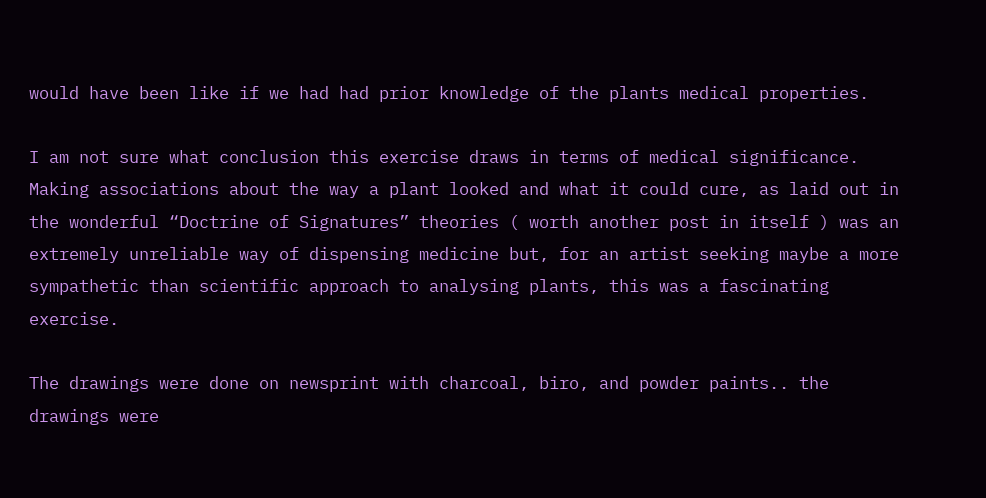would have been like if we had had prior knowledge of the plants medical properties.

I am not sure what conclusion this exercise draws in terms of medical significance. Making associations about the way a plant looked and what it could cure, as laid out in the wonderful “Doctrine of Signatures” theories ( worth another post in itself ) was an extremely unreliable way of dispensing medicine but, for an artist seeking maybe a more sympathetic than scientific approach to analysing plants, this was a fascinating exercise.

The drawings were done on newsprint with charcoal, biro, and powder paints.. the drawings were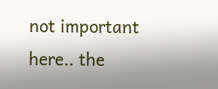not important here.. the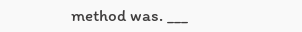method was. ___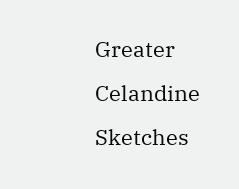Greater Celandine Sketches